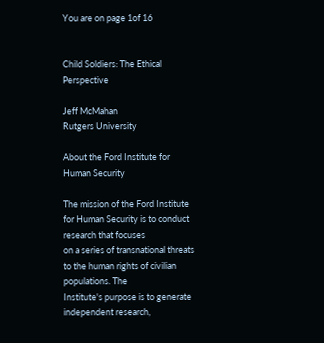You are on page 1of 16


Child Soldiers: The Ethical Perspective

Jeff McMahan
Rutgers University

About the Ford Institute for Human Security

The mission of the Ford Institute for Human Security is to conduct research that focuses
on a series of transnational threats to the human rights of civilian populations. The
Institute's purpose is to generate independent research,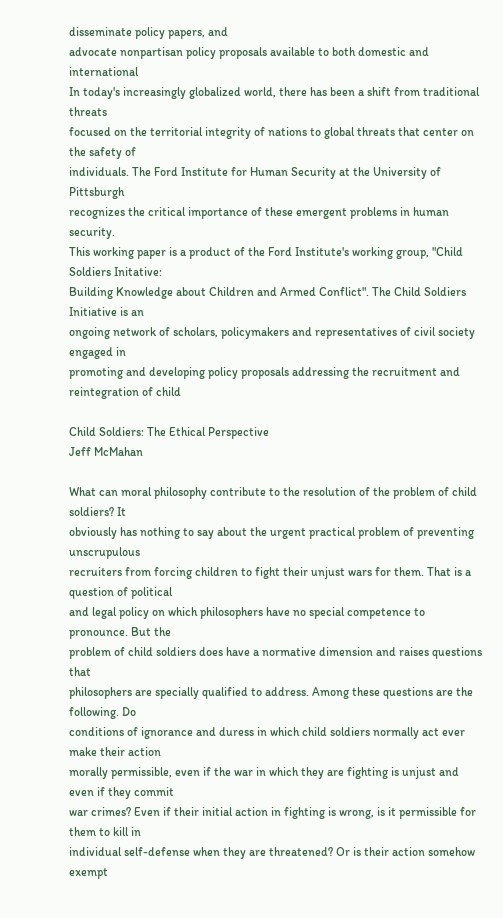disseminate policy papers, and
advocate nonpartisan policy proposals available to both domestic and international
In today's increasingly globalized world, there has been a shift from traditional threats
focused on the territorial integrity of nations to global threats that center on the safety of
individuals. The Ford Institute for Human Security at the University of Pittsburgh
recognizes the critical importance of these emergent problems in human security.
This working paper is a product of the Ford Institute's working group, "Child Soldiers Initative:
Building Knowledge about Children and Armed Conflict". The Child Soldiers Initiative is an
ongoing network of scholars, policymakers and representatives of civil society engaged in
promoting and developing policy proposals addressing the recruitment and reintegration of child

Child Soldiers: The Ethical Perspective
Jeff McMahan

What can moral philosophy contribute to the resolution of the problem of child soldiers? It
obviously has nothing to say about the urgent practical problem of preventing unscrupulous
recruiters from forcing children to fight their unjust wars for them. That is a question of political
and legal policy on which philosophers have no special competence to pronounce. But the
problem of child soldiers does have a normative dimension and raises questions that
philosophers are specially qualified to address. Among these questions are the following. Do
conditions of ignorance and duress in which child soldiers normally act ever make their action
morally permissible, even if the war in which they are fighting is unjust and even if they commit
war crimes? Even if their initial action in fighting is wrong, is it permissible for them to kill in
individual self-defense when they are threatened? Or is their action somehow exempt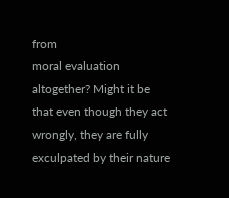from
moral evaluation altogether? Might it be that even though they act wrongly, they are fully
exculpated by their nature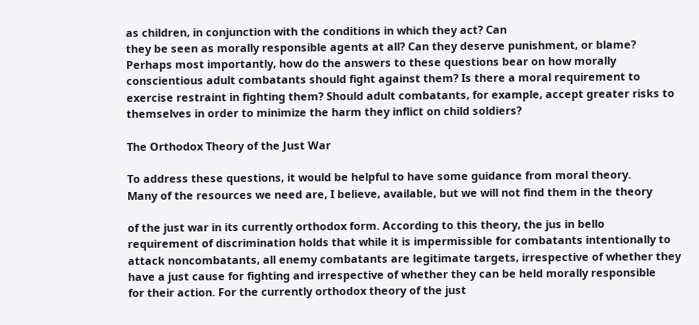as children, in conjunction with the conditions in which they act? Can
they be seen as morally responsible agents at all? Can they deserve punishment, or blame?
Perhaps most importantly, how do the answers to these questions bear on how morally
conscientious adult combatants should fight against them? Is there a moral requirement to
exercise restraint in fighting them? Should adult combatants, for example, accept greater risks to
themselves in order to minimize the harm they inflict on child soldiers?

The Orthodox Theory of the Just War

To address these questions, it would be helpful to have some guidance from moral theory.
Many of the resources we need are, I believe, available, but we will not find them in the theory

of the just war in its currently orthodox form. According to this theory, the jus in bello
requirement of discrimination holds that while it is impermissible for combatants intentionally to
attack noncombatants, all enemy combatants are legitimate targets, irrespective of whether they
have a just cause for fighting and irrespective of whether they can be held morally responsible
for their action. For the currently orthodox theory of the just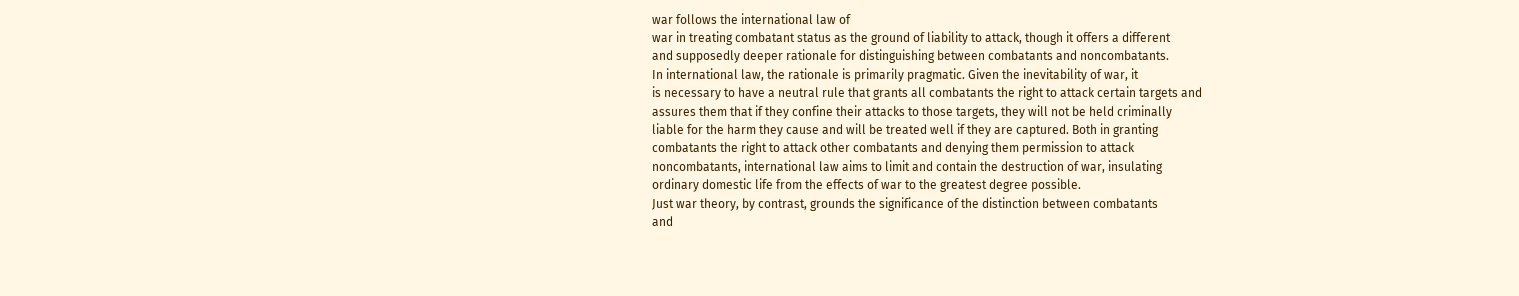war follows the international law of
war in treating combatant status as the ground of liability to attack, though it offers a different
and supposedly deeper rationale for distinguishing between combatants and noncombatants.
In international law, the rationale is primarily pragmatic. Given the inevitability of war, it
is necessary to have a neutral rule that grants all combatants the right to attack certain targets and
assures them that if they confine their attacks to those targets, they will not be held criminally
liable for the harm they cause and will be treated well if they are captured. Both in granting
combatants the right to attack other combatants and denying them permission to attack
noncombatants, international law aims to limit and contain the destruction of war, insulating
ordinary domestic life from the effects of war to the greatest degree possible.
Just war theory, by contrast, grounds the significance of the distinction between combatants
and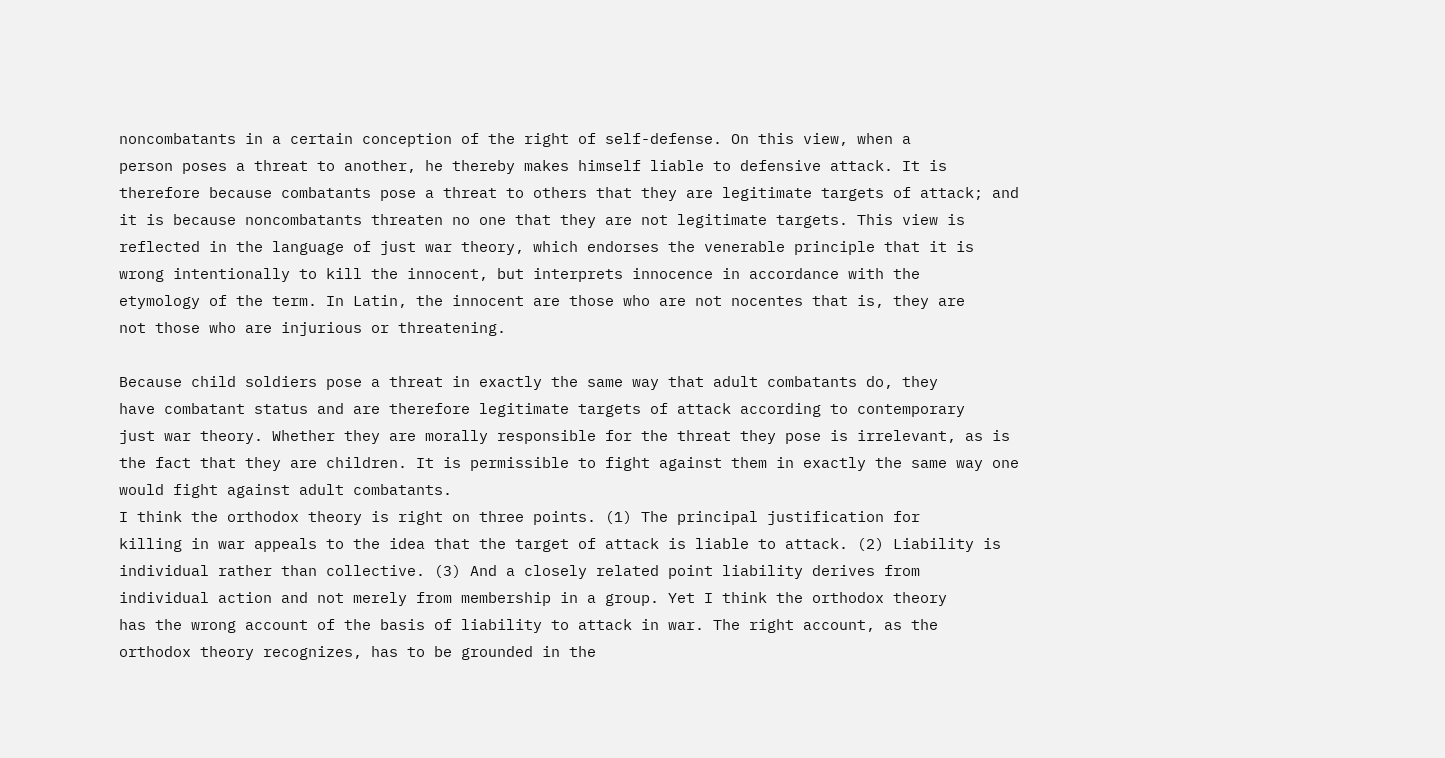noncombatants in a certain conception of the right of self-defense. On this view, when a
person poses a threat to another, he thereby makes himself liable to defensive attack. It is
therefore because combatants pose a threat to others that they are legitimate targets of attack; and
it is because noncombatants threaten no one that they are not legitimate targets. This view is
reflected in the language of just war theory, which endorses the venerable principle that it is
wrong intentionally to kill the innocent, but interprets innocence in accordance with the
etymology of the term. In Latin, the innocent are those who are not nocentes that is, they are
not those who are injurious or threatening.

Because child soldiers pose a threat in exactly the same way that adult combatants do, they
have combatant status and are therefore legitimate targets of attack according to contemporary
just war theory. Whether they are morally responsible for the threat they pose is irrelevant, as is
the fact that they are children. It is permissible to fight against them in exactly the same way one
would fight against adult combatants.
I think the orthodox theory is right on three points. (1) The principal justification for
killing in war appeals to the idea that the target of attack is liable to attack. (2) Liability is
individual rather than collective. (3) And a closely related point liability derives from
individual action and not merely from membership in a group. Yet I think the orthodox theory
has the wrong account of the basis of liability to attack in war. The right account, as the
orthodox theory recognizes, has to be grounded in the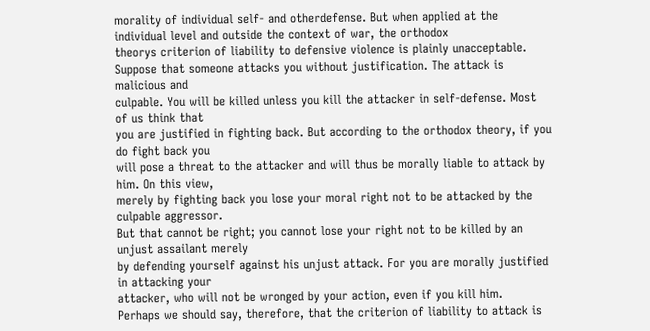morality of individual self- and otherdefense. But when applied at the individual level and outside the context of war, the orthodox
theorys criterion of liability to defensive violence is plainly unacceptable.
Suppose that someone attacks you without justification. The attack is malicious and
culpable. You will be killed unless you kill the attacker in self-defense. Most of us think that
you are justified in fighting back. But according to the orthodox theory, if you do fight back you
will pose a threat to the attacker and will thus be morally liable to attack by him. On this view,
merely by fighting back you lose your moral right not to be attacked by the culpable aggressor.
But that cannot be right; you cannot lose your right not to be killed by an unjust assailant merely
by defending yourself against his unjust attack. For you are morally justified in attacking your
attacker, who will not be wronged by your action, even if you kill him.
Perhaps we should say, therefore, that the criterion of liability to attack is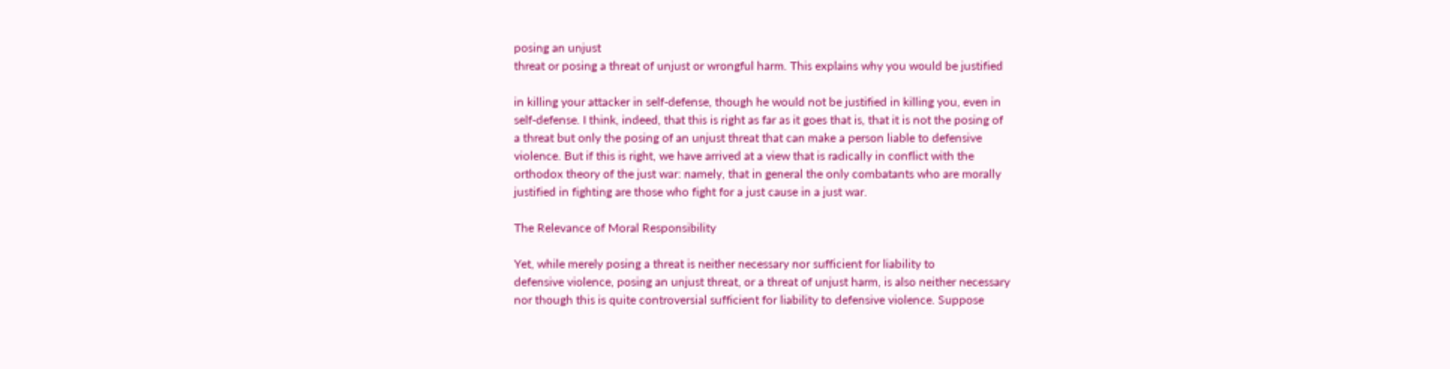posing an unjust
threat or posing a threat of unjust or wrongful harm. This explains why you would be justified

in killing your attacker in self-defense, though he would not be justified in killing you, even in
self-defense. I think, indeed, that this is right as far as it goes that is, that it is not the posing of
a threat but only the posing of an unjust threat that can make a person liable to defensive
violence. But if this is right, we have arrived at a view that is radically in conflict with the
orthodox theory of the just war: namely, that in general the only combatants who are morally
justified in fighting are those who fight for a just cause in a just war.

The Relevance of Moral Responsibility

Yet, while merely posing a threat is neither necessary nor sufficient for liability to
defensive violence, posing an unjust threat, or a threat of unjust harm, is also neither necessary
nor though this is quite controversial sufficient for liability to defensive violence. Suppose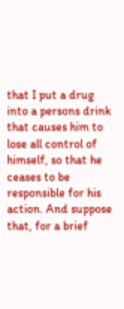that I put a drug into a persons drink that causes him to lose all control of himself, so that he
ceases to be responsible for his action. And suppose that, for a brief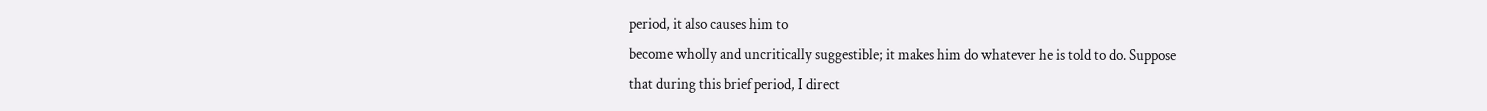period, it also causes him to
become wholly and uncritically suggestible; it makes him do whatever he is told to do. Suppose
that during this brief period, I direct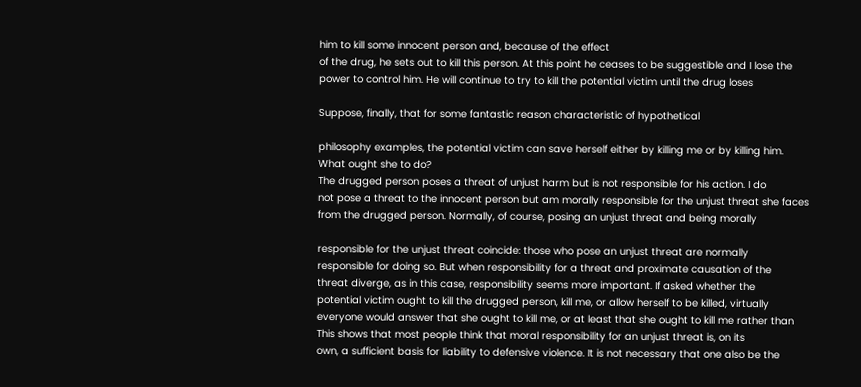him to kill some innocent person and, because of the effect
of the drug, he sets out to kill this person. At this point he ceases to be suggestible and I lose the
power to control him. He will continue to try to kill the potential victim until the drug loses

Suppose, finally, that for some fantastic reason characteristic of hypothetical

philosophy examples, the potential victim can save herself either by killing me or by killing him.
What ought she to do?
The drugged person poses a threat of unjust harm but is not responsible for his action. I do
not pose a threat to the innocent person but am morally responsible for the unjust threat she faces
from the drugged person. Normally, of course, posing an unjust threat and being morally

responsible for the unjust threat coincide: those who pose an unjust threat are normally
responsible for doing so. But when responsibility for a threat and proximate causation of the
threat diverge, as in this case, responsibility seems more important. If asked whether the
potential victim ought to kill the drugged person, kill me, or allow herself to be killed, virtually
everyone would answer that she ought to kill me, or at least that she ought to kill me rather than
This shows that most people think that moral responsibility for an unjust threat is, on its
own, a sufficient basis for liability to defensive violence. It is not necessary that one also be the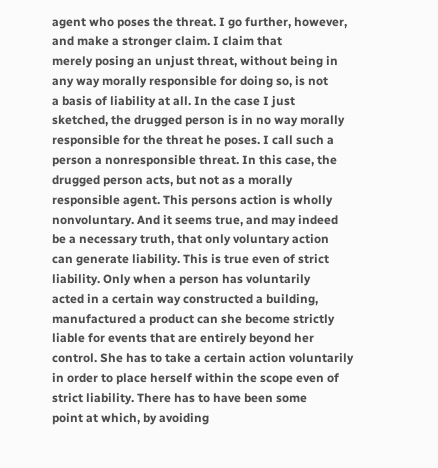agent who poses the threat. I go further, however, and make a stronger claim. I claim that
merely posing an unjust threat, without being in any way morally responsible for doing so, is not
a basis of liability at all. In the case I just sketched, the drugged person is in no way morally
responsible for the threat he poses. I call such a person a nonresponsible threat. In this case, the
drugged person acts, but not as a morally responsible agent. This persons action is wholly
nonvoluntary. And it seems true, and may indeed be a necessary truth, that only voluntary action
can generate liability. This is true even of strict liability. Only when a person has voluntarily
acted in a certain way constructed a building, manufactured a product can she become strictly
liable for events that are entirely beyond her control. She has to take a certain action voluntarily
in order to place herself within the scope even of strict liability. There has to have been some
point at which, by avoiding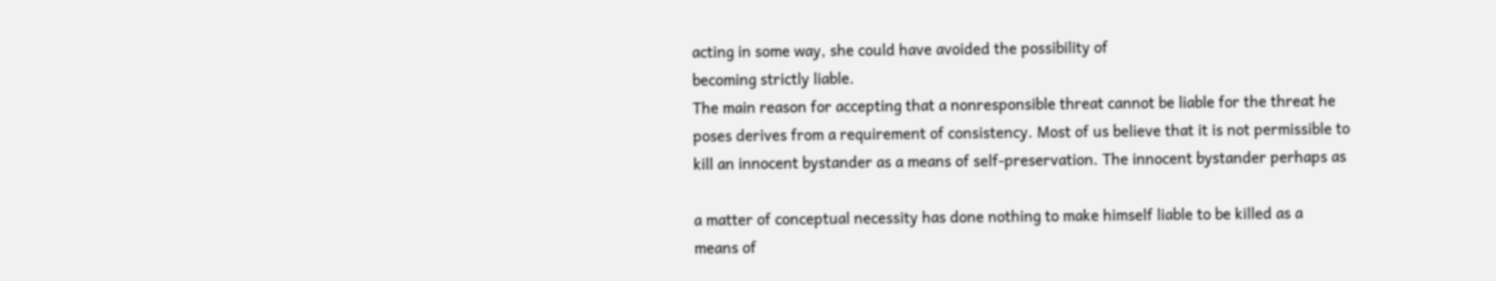acting in some way, she could have avoided the possibility of
becoming strictly liable.
The main reason for accepting that a nonresponsible threat cannot be liable for the threat he
poses derives from a requirement of consistency. Most of us believe that it is not permissible to
kill an innocent bystander as a means of self-preservation. The innocent bystander perhaps as

a matter of conceptual necessity has done nothing to make himself liable to be killed as a
means of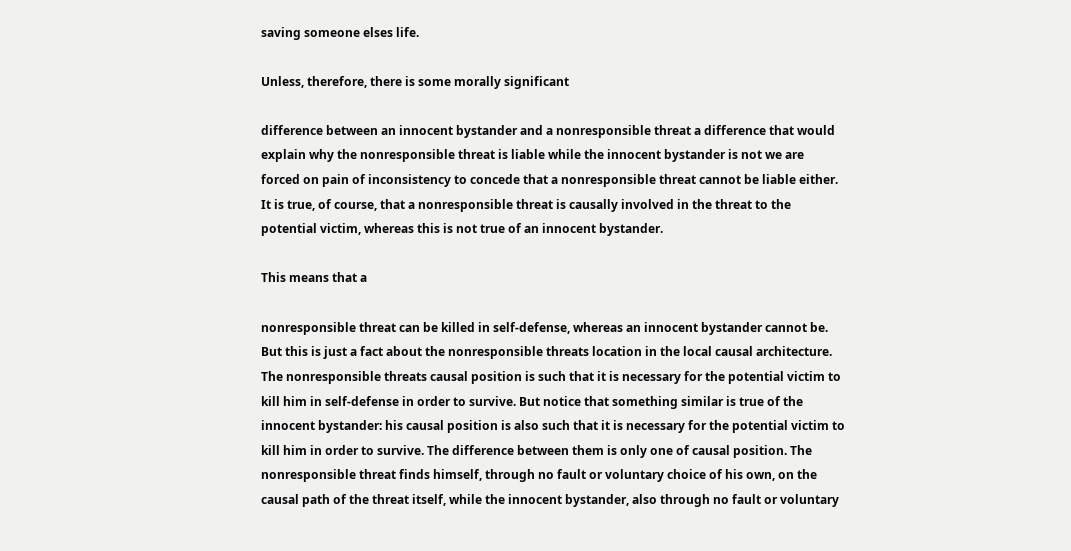saving someone elses life.

Unless, therefore, there is some morally significant

difference between an innocent bystander and a nonresponsible threat a difference that would
explain why the nonresponsible threat is liable while the innocent bystander is not we are
forced on pain of inconsistency to concede that a nonresponsible threat cannot be liable either.
It is true, of course, that a nonresponsible threat is causally involved in the threat to the
potential victim, whereas this is not true of an innocent bystander.

This means that a

nonresponsible threat can be killed in self-defense, whereas an innocent bystander cannot be.
But this is just a fact about the nonresponsible threats location in the local causal architecture.
The nonresponsible threats causal position is such that it is necessary for the potential victim to
kill him in self-defense in order to survive. But notice that something similar is true of the
innocent bystander: his causal position is also such that it is necessary for the potential victim to
kill him in order to survive. The difference between them is only one of causal position. The
nonresponsible threat finds himself, through no fault or voluntary choice of his own, on the
causal path of the threat itself, while the innocent bystander, also through no fault or voluntary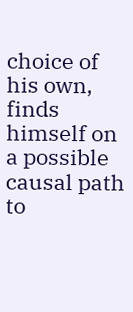choice of his own, finds himself on a possible causal path to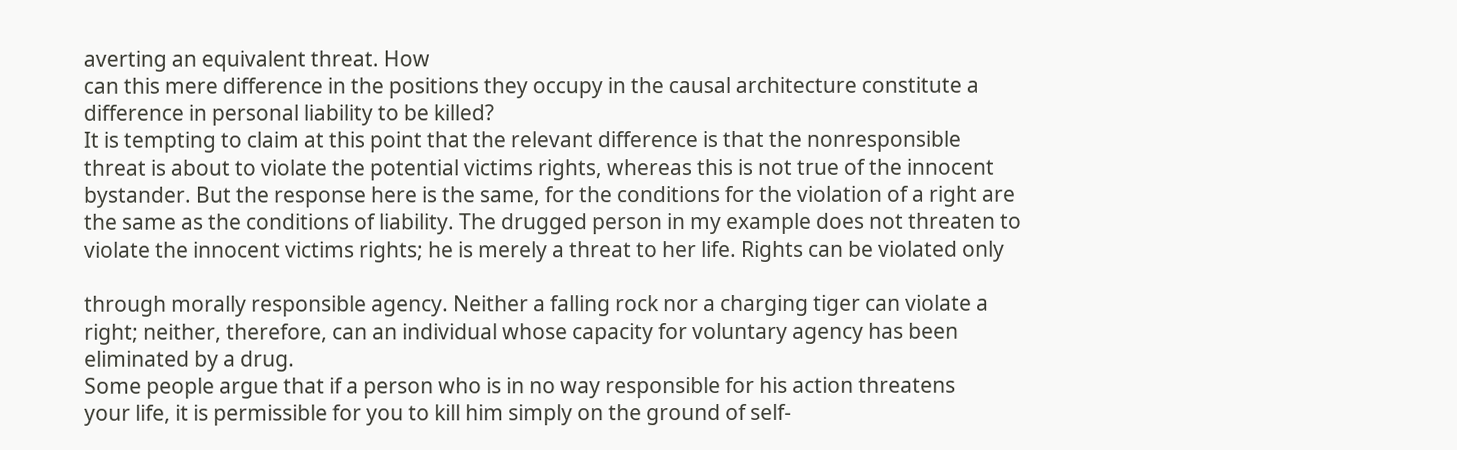averting an equivalent threat. How
can this mere difference in the positions they occupy in the causal architecture constitute a
difference in personal liability to be killed?
It is tempting to claim at this point that the relevant difference is that the nonresponsible
threat is about to violate the potential victims rights, whereas this is not true of the innocent
bystander. But the response here is the same, for the conditions for the violation of a right are
the same as the conditions of liability. The drugged person in my example does not threaten to
violate the innocent victims rights; he is merely a threat to her life. Rights can be violated only

through morally responsible agency. Neither a falling rock nor a charging tiger can violate a
right; neither, therefore, can an individual whose capacity for voluntary agency has been
eliminated by a drug.
Some people argue that if a person who is in no way responsible for his action threatens
your life, it is permissible for you to kill him simply on the ground of self-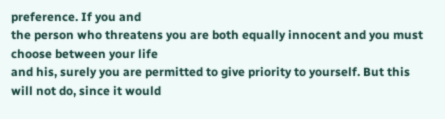preference. If you and
the person who threatens you are both equally innocent and you must choose between your life
and his, surely you are permitted to give priority to yourself. But this will not do, since it would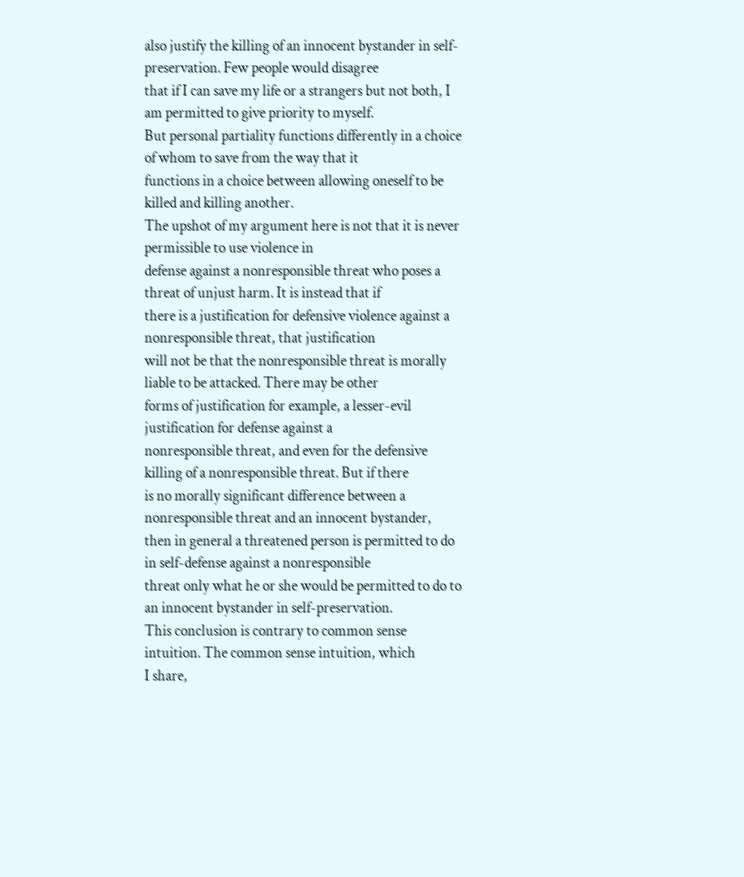also justify the killing of an innocent bystander in self-preservation. Few people would disagree
that if I can save my life or a strangers but not both, I am permitted to give priority to myself.
But personal partiality functions differently in a choice of whom to save from the way that it
functions in a choice between allowing oneself to be killed and killing another.
The upshot of my argument here is not that it is never permissible to use violence in
defense against a nonresponsible threat who poses a threat of unjust harm. It is instead that if
there is a justification for defensive violence against a nonresponsible threat, that justification
will not be that the nonresponsible threat is morally liable to be attacked. There may be other
forms of justification for example, a lesser-evil justification for defense against a
nonresponsible threat, and even for the defensive killing of a nonresponsible threat. But if there
is no morally significant difference between a nonresponsible threat and an innocent bystander,
then in general a threatened person is permitted to do in self-defense against a nonresponsible
threat only what he or she would be permitted to do to an innocent bystander in self-preservation.
This conclusion is contrary to common sense intuition. The common sense intuition, which
I share,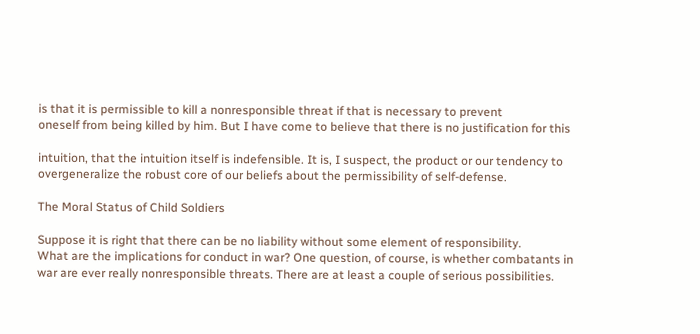is that it is permissible to kill a nonresponsible threat if that is necessary to prevent
oneself from being killed by him. But I have come to believe that there is no justification for this

intuition, that the intuition itself is indefensible. It is, I suspect, the product or our tendency to
overgeneralize the robust core of our beliefs about the permissibility of self-defense.

The Moral Status of Child Soldiers

Suppose it is right that there can be no liability without some element of responsibility.
What are the implications for conduct in war? One question, of course, is whether combatants in
war are ever really nonresponsible threats. There are at least a couple of serious possibilities.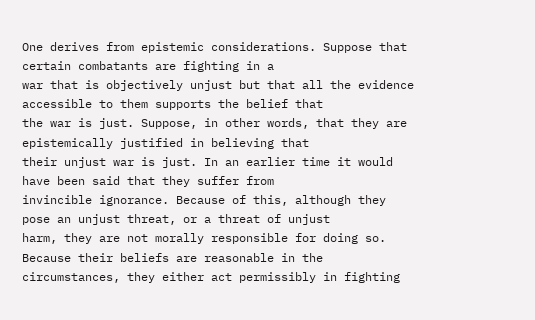One derives from epistemic considerations. Suppose that certain combatants are fighting in a
war that is objectively unjust but that all the evidence accessible to them supports the belief that
the war is just. Suppose, in other words, that they are epistemically justified in believing that
their unjust war is just. In an earlier time it would have been said that they suffer from
invincible ignorance. Because of this, although they pose an unjust threat, or a threat of unjust
harm, they are not morally responsible for doing so. Because their beliefs are reasonable in the
circumstances, they either act permissibly in fighting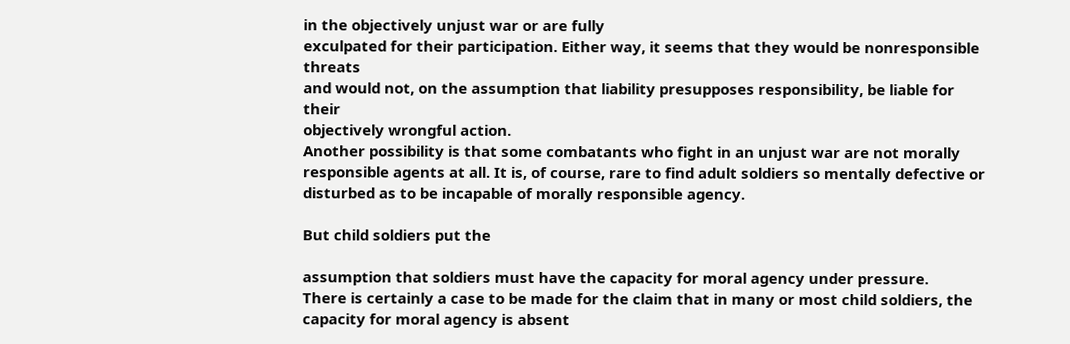in the objectively unjust war or are fully
exculpated for their participation. Either way, it seems that they would be nonresponsible threats
and would not, on the assumption that liability presupposes responsibility, be liable for their
objectively wrongful action.
Another possibility is that some combatants who fight in an unjust war are not morally
responsible agents at all. It is, of course, rare to find adult soldiers so mentally defective or
disturbed as to be incapable of morally responsible agency.

But child soldiers put the

assumption that soldiers must have the capacity for moral agency under pressure.
There is certainly a case to be made for the claim that in many or most child soldiers, the
capacity for moral agency is absent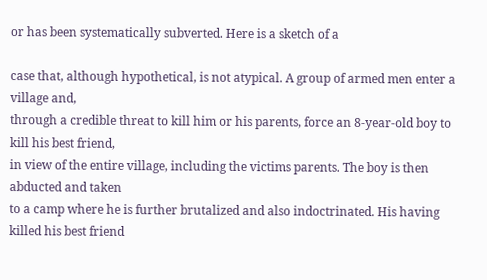or has been systematically subverted. Here is a sketch of a

case that, although hypothetical, is not atypical. A group of armed men enter a village and,
through a credible threat to kill him or his parents, force an 8-year-old boy to kill his best friend,
in view of the entire village, including the victims parents. The boy is then abducted and taken
to a camp where he is further brutalized and also indoctrinated. His having killed his best friend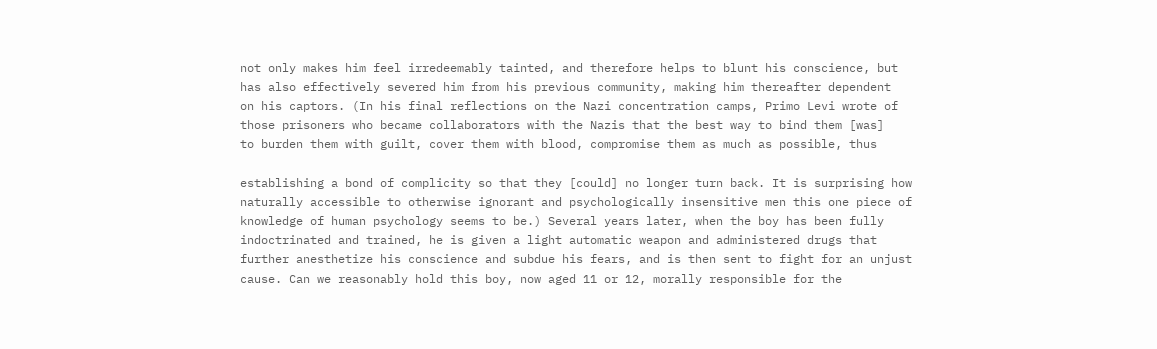not only makes him feel irredeemably tainted, and therefore helps to blunt his conscience, but
has also effectively severed him from his previous community, making him thereafter dependent
on his captors. (In his final reflections on the Nazi concentration camps, Primo Levi wrote of
those prisoners who became collaborators with the Nazis that the best way to bind them [was]
to burden them with guilt, cover them with blood, compromise them as much as possible, thus

establishing a bond of complicity so that they [could] no longer turn back. It is surprising how
naturally accessible to otherwise ignorant and psychologically insensitive men this one piece of
knowledge of human psychology seems to be.) Several years later, when the boy has been fully
indoctrinated and trained, he is given a light automatic weapon and administered drugs that
further anesthetize his conscience and subdue his fears, and is then sent to fight for an unjust
cause. Can we reasonably hold this boy, now aged 11 or 12, morally responsible for the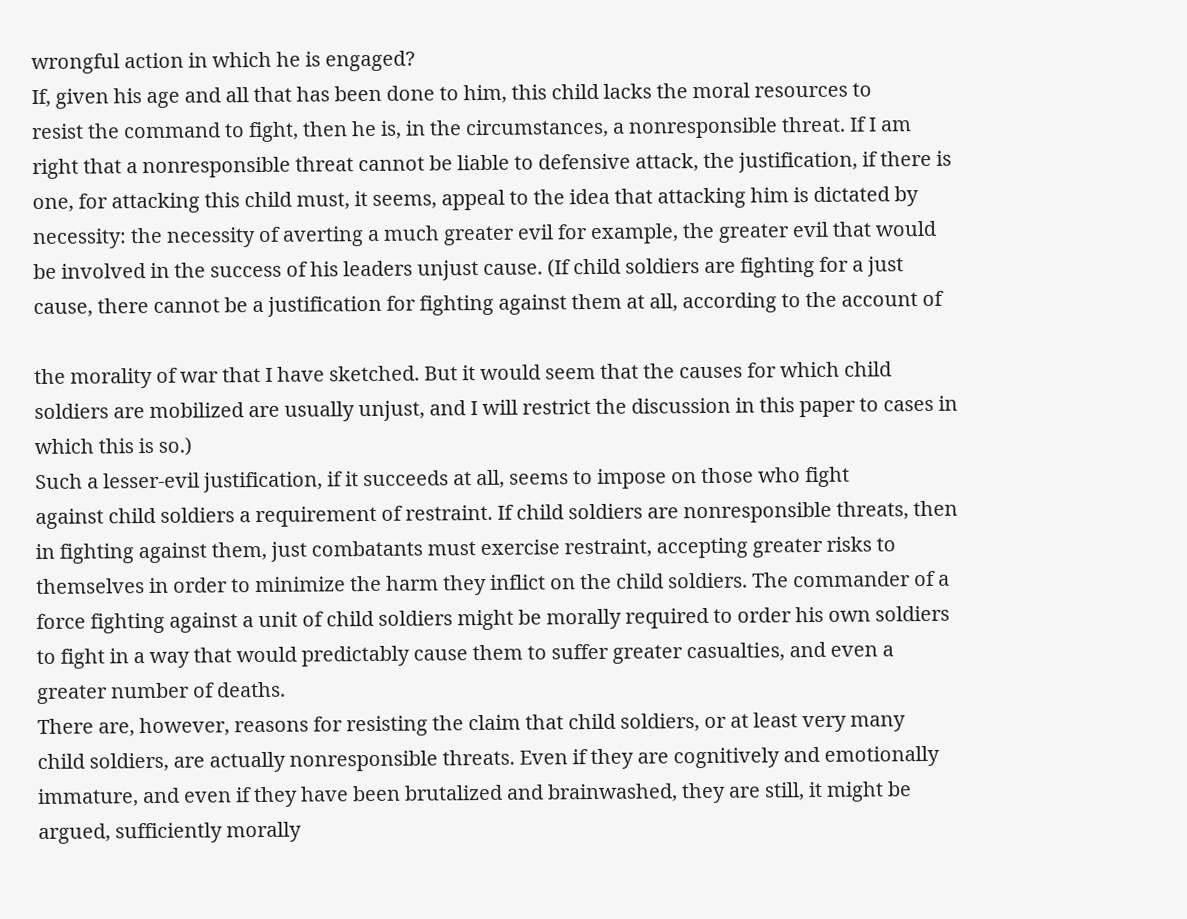wrongful action in which he is engaged?
If, given his age and all that has been done to him, this child lacks the moral resources to
resist the command to fight, then he is, in the circumstances, a nonresponsible threat. If I am
right that a nonresponsible threat cannot be liable to defensive attack, the justification, if there is
one, for attacking this child must, it seems, appeal to the idea that attacking him is dictated by
necessity: the necessity of averting a much greater evil for example, the greater evil that would
be involved in the success of his leaders unjust cause. (If child soldiers are fighting for a just
cause, there cannot be a justification for fighting against them at all, according to the account of

the morality of war that I have sketched. But it would seem that the causes for which child
soldiers are mobilized are usually unjust, and I will restrict the discussion in this paper to cases in
which this is so.)
Such a lesser-evil justification, if it succeeds at all, seems to impose on those who fight
against child soldiers a requirement of restraint. If child soldiers are nonresponsible threats, then
in fighting against them, just combatants must exercise restraint, accepting greater risks to
themselves in order to minimize the harm they inflict on the child soldiers. The commander of a
force fighting against a unit of child soldiers might be morally required to order his own soldiers
to fight in a way that would predictably cause them to suffer greater casualties, and even a
greater number of deaths.
There are, however, reasons for resisting the claim that child soldiers, or at least very many
child soldiers, are actually nonresponsible threats. Even if they are cognitively and emotionally
immature, and even if they have been brutalized and brainwashed, they are still, it might be
argued, sufficiently morally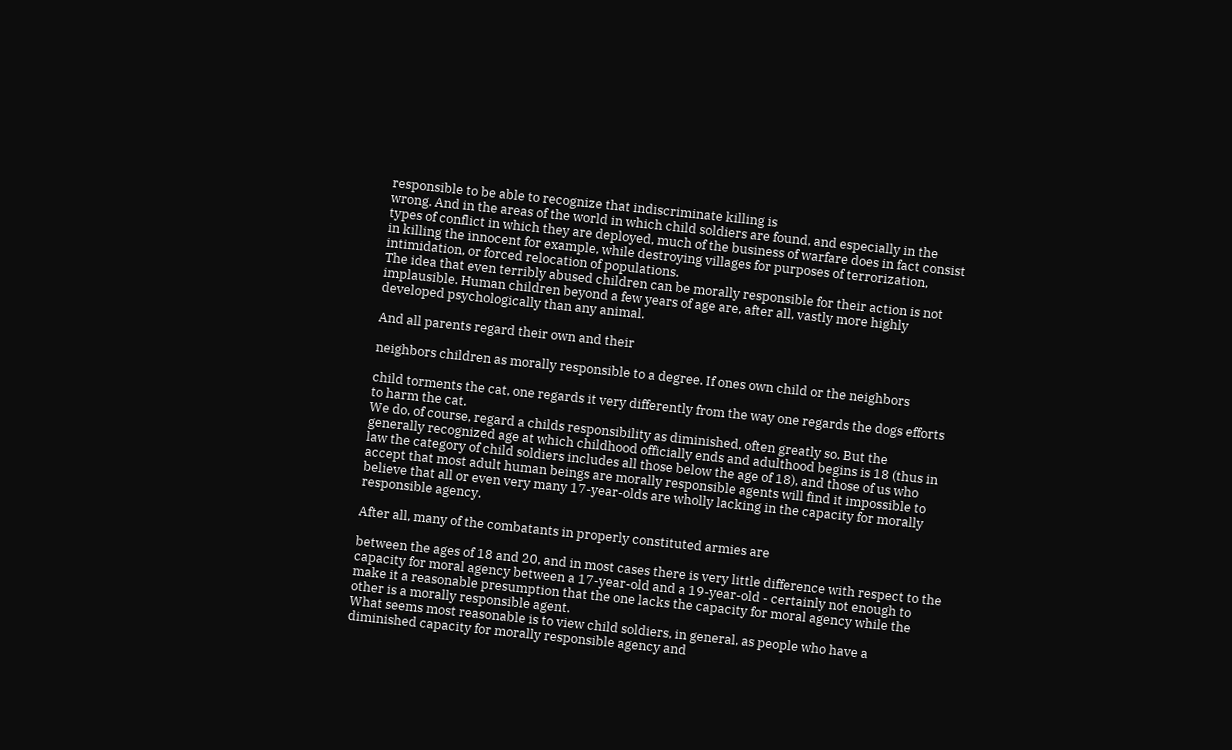responsible to be able to recognize that indiscriminate killing is
wrong. And in the areas of the world in which child soldiers are found, and especially in the
types of conflict in which they are deployed, much of the business of warfare does in fact consist
in killing the innocent for example, while destroying villages for purposes of terrorization,
intimidation, or forced relocation of populations.
The idea that even terribly abused children can be morally responsible for their action is not
implausible. Human children beyond a few years of age are, after all, vastly more highly
developed psychologically than any animal.

And all parents regard their own and their

neighbors children as morally responsible to a degree. If ones own child or the neighbors

child torments the cat, one regards it very differently from the way one regards the dogs efforts
to harm the cat.
We do, of course, regard a childs responsibility as diminished, often greatly so. But the
generally recognized age at which childhood officially ends and adulthood begins is 18 (thus in
law the category of child soldiers includes all those below the age of 18), and those of us who
accept that most adult human beings are morally responsible agents will find it impossible to
believe that all or even very many 17-year-olds are wholly lacking in the capacity for morally
responsible agency.

After all, many of the combatants in properly constituted armies are

between the ages of 18 and 20, and in most cases there is very little difference with respect to the
capacity for moral agency between a 17-year-old and a 19-year-old - certainly not enough to
make it a reasonable presumption that the one lacks the capacity for moral agency while the
other is a morally responsible agent.
What seems most reasonable is to view child soldiers, in general, as people who have a
diminished capacity for morally responsible agency and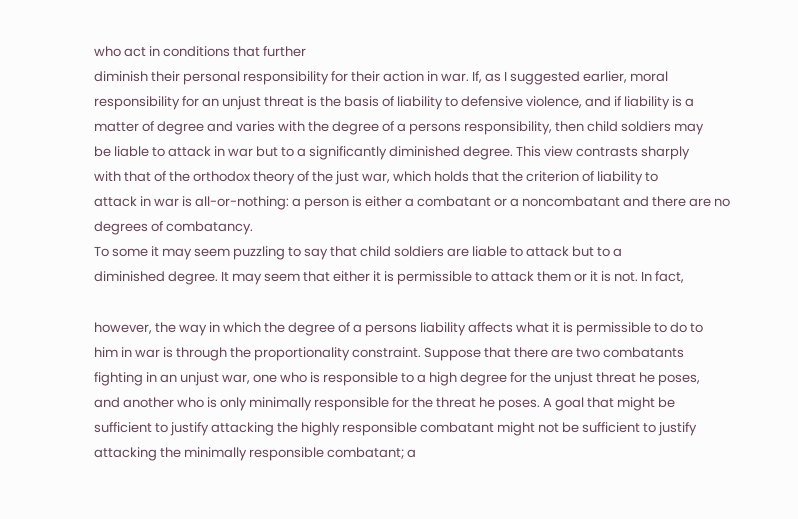who act in conditions that further
diminish their personal responsibility for their action in war. If, as I suggested earlier, moral
responsibility for an unjust threat is the basis of liability to defensive violence, and if liability is a
matter of degree and varies with the degree of a persons responsibility, then child soldiers may
be liable to attack in war but to a significantly diminished degree. This view contrasts sharply
with that of the orthodox theory of the just war, which holds that the criterion of liability to
attack in war is all-or-nothing: a person is either a combatant or a noncombatant and there are no
degrees of combatancy.
To some it may seem puzzling to say that child soldiers are liable to attack but to a
diminished degree. It may seem that either it is permissible to attack them or it is not. In fact,

however, the way in which the degree of a persons liability affects what it is permissible to do to
him in war is through the proportionality constraint. Suppose that there are two combatants
fighting in an unjust war, one who is responsible to a high degree for the unjust threat he poses,
and another who is only minimally responsible for the threat he poses. A goal that might be
sufficient to justify attacking the highly responsible combatant might not be sufficient to justify
attacking the minimally responsible combatant; a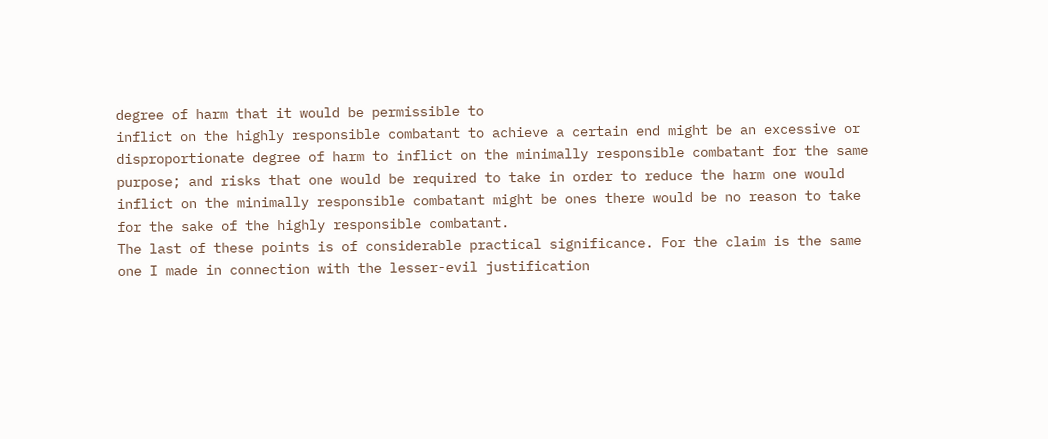degree of harm that it would be permissible to
inflict on the highly responsible combatant to achieve a certain end might be an excessive or
disproportionate degree of harm to inflict on the minimally responsible combatant for the same
purpose; and risks that one would be required to take in order to reduce the harm one would
inflict on the minimally responsible combatant might be ones there would be no reason to take
for the sake of the highly responsible combatant.
The last of these points is of considerable practical significance. For the claim is the same
one I made in connection with the lesser-evil justification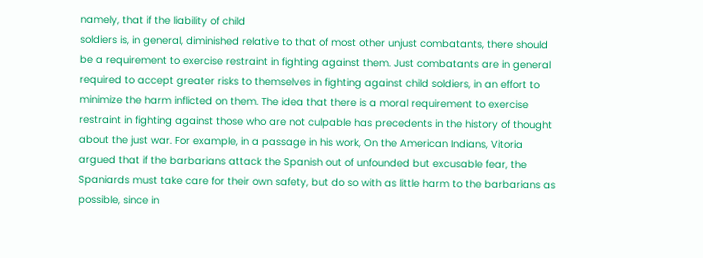namely, that if the liability of child
soldiers is, in general, diminished relative to that of most other unjust combatants, there should
be a requirement to exercise restraint in fighting against them. Just combatants are in general
required to accept greater risks to themselves in fighting against child soldiers, in an effort to
minimize the harm inflicted on them. The idea that there is a moral requirement to exercise
restraint in fighting against those who are not culpable has precedents in the history of thought
about the just war. For example, in a passage in his work, On the American Indians, Vitoria
argued that if the barbarians attack the Spanish out of unfounded but excusable fear, the
Spaniards must take care for their own safety, but do so with as little harm to the barbarians as
possible, since in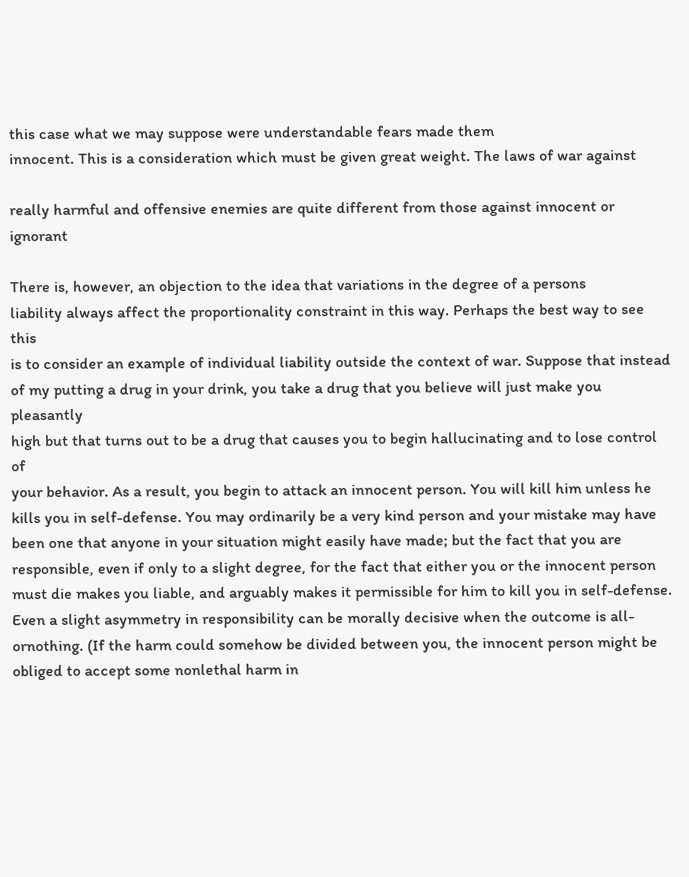this case what we may suppose were understandable fears made them
innocent. This is a consideration which must be given great weight. The laws of war against

really harmful and offensive enemies are quite different from those against innocent or ignorant

There is, however, an objection to the idea that variations in the degree of a persons
liability always affect the proportionality constraint in this way. Perhaps the best way to see this
is to consider an example of individual liability outside the context of war. Suppose that instead
of my putting a drug in your drink, you take a drug that you believe will just make you pleasantly
high but that turns out to be a drug that causes you to begin hallucinating and to lose control of
your behavior. As a result, you begin to attack an innocent person. You will kill him unless he
kills you in self-defense. You may ordinarily be a very kind person and your mistake may have
been one that anyone in your situation might easily have made; but the fact that you are
responsible, even if only to a slight degree, for the fact that either you or the innocent person
must die makes you liable, and arguably makes it permissible for him to kill you in self-defense.
Even a slight asymmetry in responsibility can be morally decisive when the outcome is all-ornothing. (If the harm could somehow be divided between you, the innocent person might be
obliged to accept some nonlethal harm in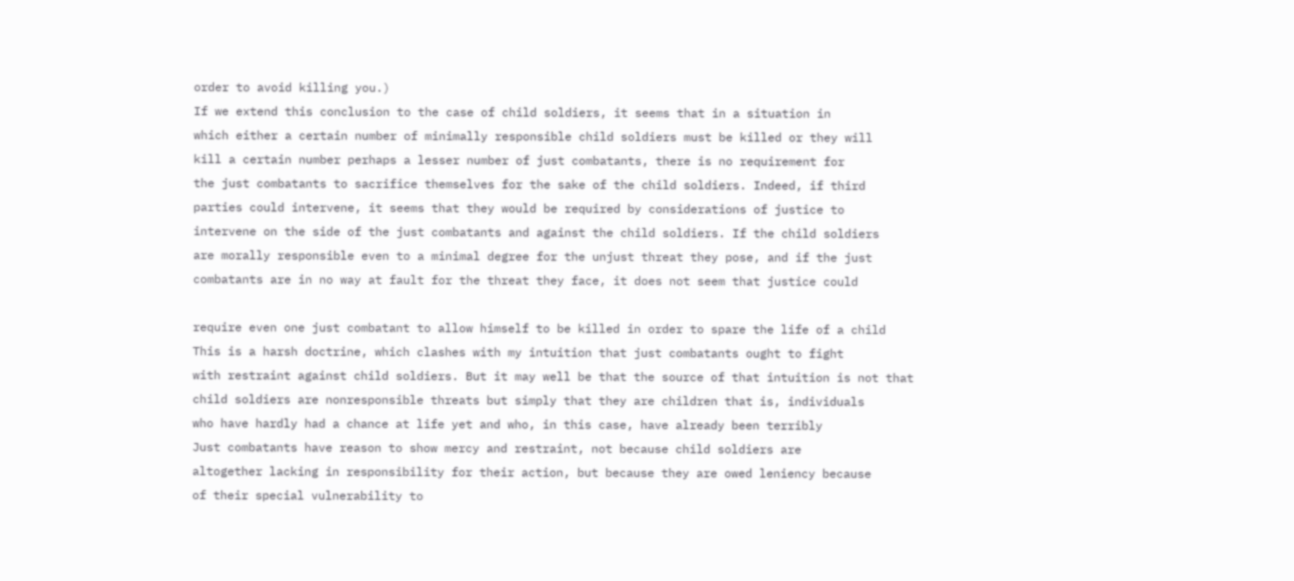order to avoid killing you.)
If we extend this conclusion to the case of child soldiers, it seems that in a situation in
which either a certain number of minimally responsible child soldiers must be killed or they will
kill a certain number perhaps a lesser number of just combatants, there is no requirement for
the just combatants to sacrifice themselves for the sake of the child soldiers. Indeed, if third
parties could intervene, it seems that they would be required by considerations of justice to
intervene on the side of the just combatants and against the child soldiers. If the child soldiers
are morally responsible even to a minimal degree for the unjust threat they pose, and if the just
combatants are in no way at fault for the threat they face, it does not seem that justice could

require even one just combatant to allow himself to be killed in order to spare the life of a child
This is a harsh doctrine, which clashes with my intuition that just combatants ought to fight
with restraint against child soldiers. But it may well be that the source of that intuition is not that
child soldiers are nonresponsible threats but simply that they are children that is, individuals
who have hardly had a chance at life yet and who, in this case, have already been terribly
Just combatants have reason to show mercy and restraint, not because child soldiers are
altogether lacking in responsibility for their action, but because they are owed leniency because
of their special vulnerability to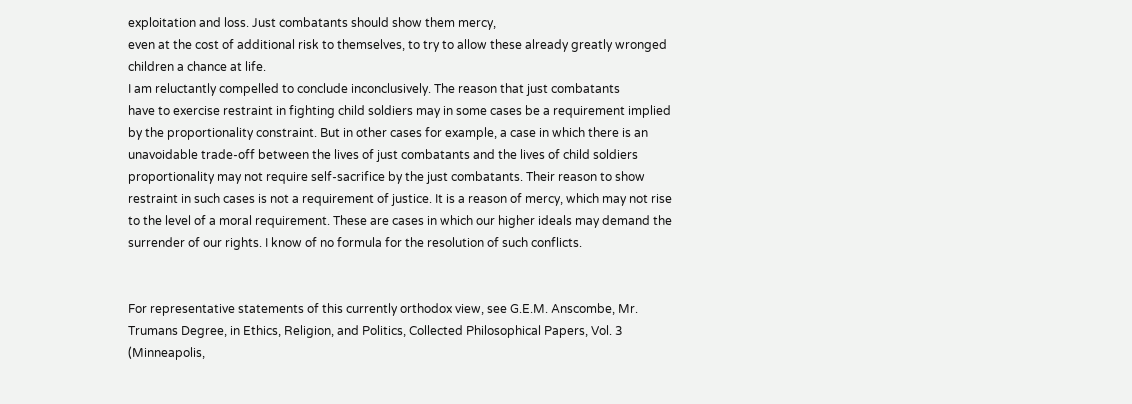exploitation and loss. Just combatants should show them mercy,
even at the cost of additional risk to themselves, to try to allow these already greatly wronged
children a chance at life.
I am reluctantly compelled to conclude inconclusively. The reason that just combatants
have to exercise restraint in fighting child soldiers may in some cases be a requirement implied
by the proportionality constraint. But in other cases for example, a case in which there is an
unavoidable trade-off between the lives of just combatants and the lives of child soldiers
proportionality may not require self-sacrifice by the just combatants. Their reason to show
restraint in such cases is not a requirement of justice. It is a reason of mercy, which may not rise
to the level of a moral requirement. These are cases in which our higher ideals may demand the
surrender of our rights. I know of no formula for the resolution of such conflicts.


For representative statements of this currently orthodox view, see G.E.M. Anscombe, Mr.
Trumans Degree, in Ethics, Religion, and Politics, Collected Philosophical Papers, Vol. 3
(Minneapolis,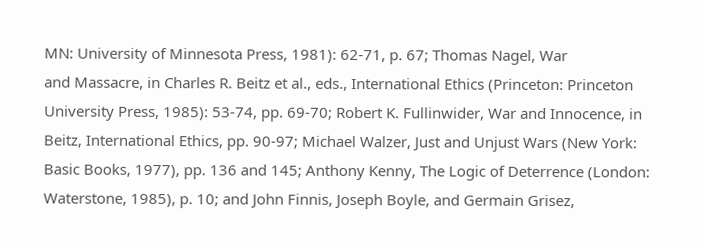MN: University of Minnesota Press, 1981): 62-71, p. 67; Thomas Nagel, War
and Massacre, in Charles R. Beitz et al., eds., International Ethics (Princeton: Princeton
University Press, 1985): 53-74, pp. 69-70; Robert K. Fullinwider, War and Innocence, in
Beitz, International Ethics, pp. 90-97; Michael Walzer, Just and Unjust Wars (New York:
Basic Books, 1977), pp. 136 and 145; Anthony Kenny, The Logic of Deterrence (London:
Waterstone, 1985), p. 10; and John Finnis, Joseph Boyle, and Germain Grisez,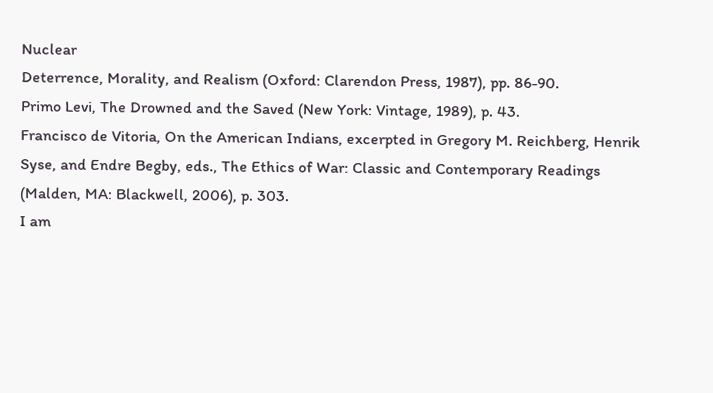Nuclear
Deterrence, Morality, and Realism (Oxford: Clarendon Press, 1987), pp. 86-90.
Primo Levi, The Drowned and the Saved (New York: Vintage, 1989), p. 43.
Francisco de Vitoria, On the American Indians, excerpted in Gregory M. Reichberg, Henrik
Syse, and Endre Begby, eds., The Ethics of War: Classic and Contemporary Readings
(Malden, MA: Blackwell, 2006), p. 303.
I am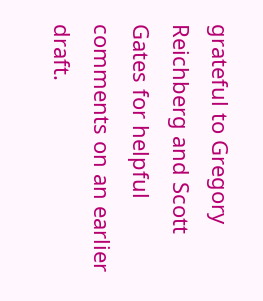grateful to Gregory Reichberg and Scott Gates for helpful comments on an earlier draft.